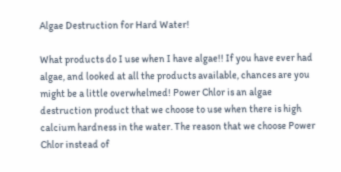Algae Destruction for Hard Water!

What products do I use when I have algae!! If you have ever had algae, and looked at all the products available, chances are you might be a little overwhelmed! Power Chlor is an algae destruction product that we choose to use when there is high calcium hardness in the water. The reason that we choose Power Chlor instead of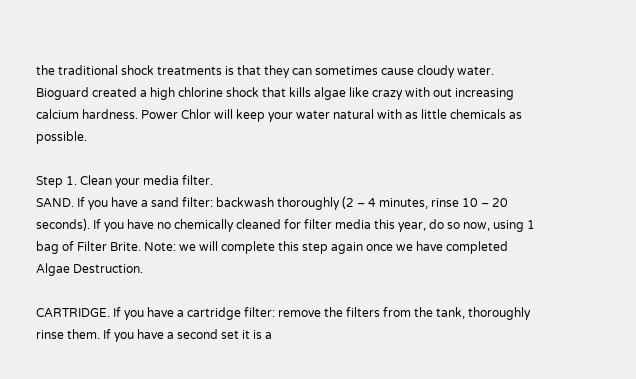the traditional shock treatments is that they can sometimes cause cloudy water. Bioguard created a high chlorine shock that kills algae like crazy with out increasing calcium hardness. Power Chlor will keep your water natural with as little chemicals as possible.

Step 1. Clean your media filter.
SAND. If you have a sand filter: backwash thoroughly (2 – 4 minutes, rinse 10 – 20 seconds). If you have no chemically cleaned for filter media this year, do so now, using 1 bag of Filter Brite. Note: we will complete this step again once we have completed Algae Destruction.

CARTRIDGE. If you have a cartridge filter: remove the filters from the tank, thoroughly rinse them. If you have a second set it is a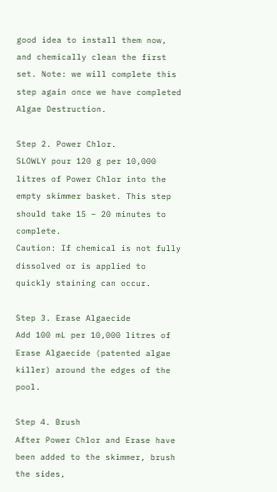good idea to install them now, and chemically clean the first set. Note: we will complete this step again once we have completed Algae Destruction.

Step 2. Power Chlor.
SLOWLY pour 120 g per 10,000 litres of Power Chlor into the empty skimmer basket. This step should take 15 – 20 minutes to complete.
Caution: If chemical is not fully dissolved or is applied to quickly staining can occur.

Step 3. Erase Algaecide
Add 100 mL per 10,000 litres of Erase Algaecide (patented algae killer) around the edges of the pool.

Step 4. Brush
After Power Chlor and Erase have been added to the skimmer, brush the sides,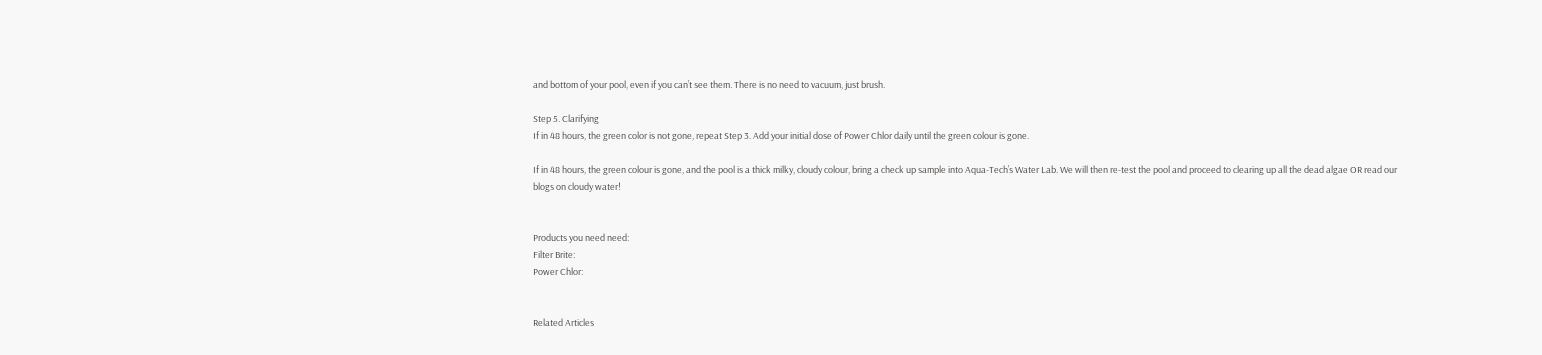and bottom of your pool, even if you can’t see them. There is no need to vacuum, just brush.

Step 5. Clarifying
If in 48 hours, the green color is not gone, repeat Step 3. Add your initial dose of Power Chlor daily until the green colour is gone.

If in 48 hours, the green colour is gone, and the pool is a thick milky, cloudy colour, bring a check up sample into Aqua-Tech’s Water Lab. We will then re-test the pool and proceed to clearing up all the dead algae OR read our blogs on cloudy water!


Products you need need:
Filter Brite:
Power Chlor:


Related Articles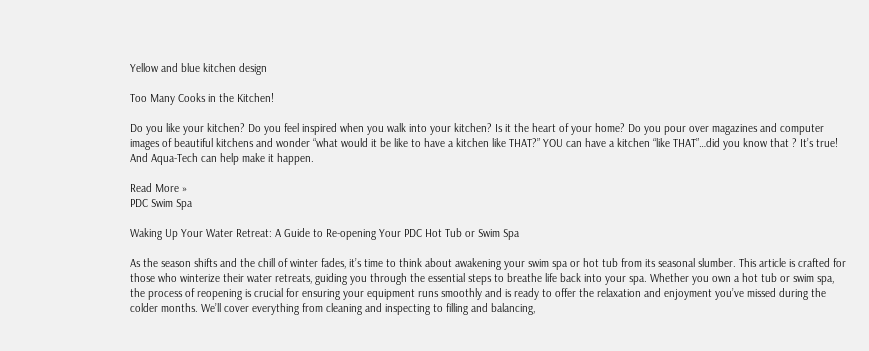Yellow and blue kitchen design

Too Many Cooks in the Kitchen!

Do you like your kitchen? Do you feel inspired when you walk into your kitchen? Is it the heart of your home? Do you pour over magazines and computer images of beautiful kitchens and wonder “what would it be like to have a kitchen like THAT?” YOU can have a kitchen “like THAT”…did you know that ? It’s true! And Aqua-Tech can help make it happen.

Read More »
PDC Swim Spa

Waking Up Your Water Retreat: A Guide to Re-opening Your PDC Hot Tub or Swim Spa

As the season shifts and the chill of winter fades, it’s time to think about awakening your swim spa or hot tub from its seasonal slumber. This article is crafted for those who winterize their water retreats, guiding you through the essential steps to breathe life back into your spa. Whether you own a hot tub or swim spa, the process of reopening is crucial for ensuring your equipment runs smoothly and is ready to offer the relaxation and enjoyment you’ve missed during the colder months. We’ll cover everything from cleaning and inspecting to filling and balancing,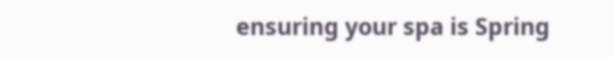ensuring your spa is Spring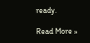ready.

Read More »